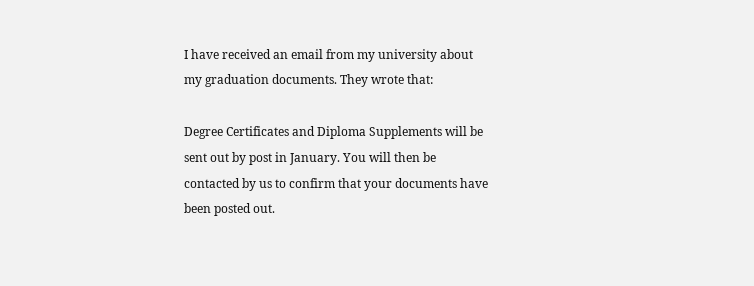I have received an email from my university about my graduation documents. They wrote that:

Degree Certificates and Diploma Supplements will be sent out by post in January. You will then be contacted by us to confirm that your documents have been posted out.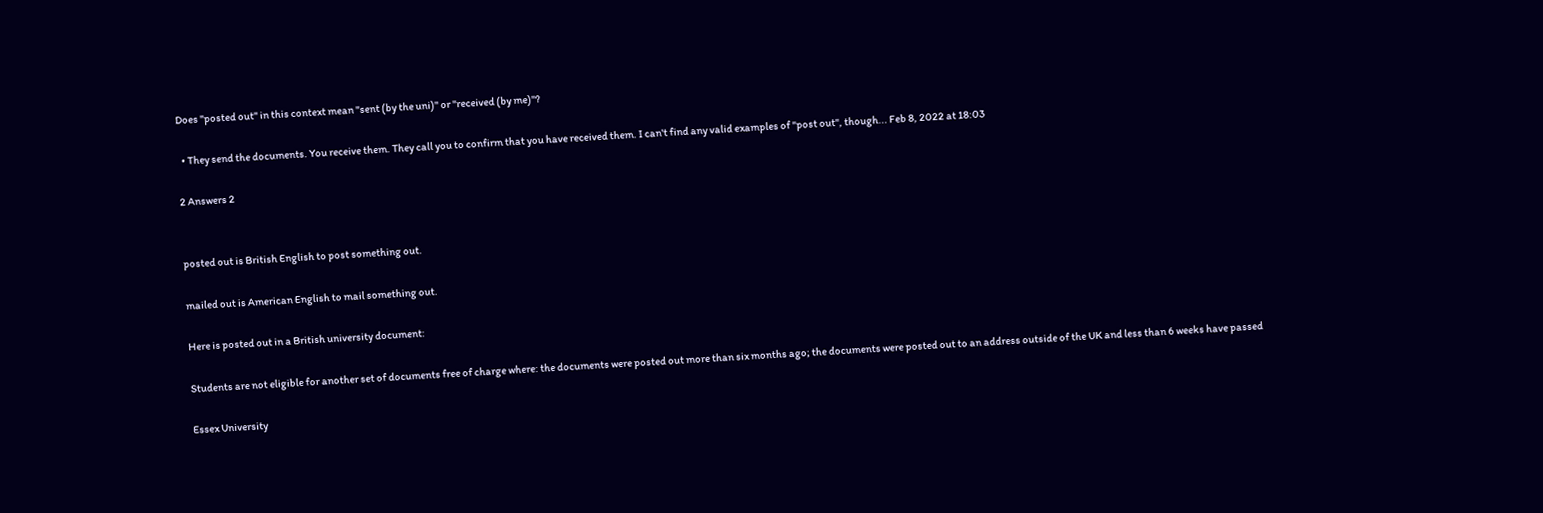Does "posted out" in this context mean "sent (by the uni)" or "received (by me)"?

  • They send the documents. You receive them. They call you to confirm that you have received them. I can't find any valid examples of "post out", though... Feb 8, 2022 at 18:03

2 Answers 2


posted out is British English to post something out.

mailed out is American English to mail something out.

Here is posted out in a British university document:

Students are not eligible for another set of documents free of charge where: the documents were posted out more than six months ago; the documents were posted out to an address outside of the UK and less than 6 weeks have passed

Essex University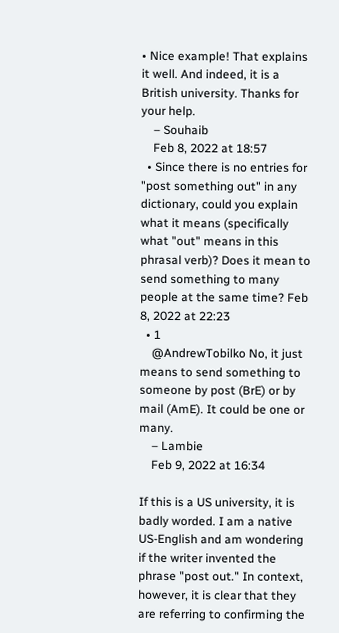• Nice example! That explains it well. And indeed, it is a British university. Thanks for your help.
    – Souhaib
    Feb 8, 2022 at 18:57
  • Since there is no entries for "post something out" in any dictionary, could you explain what it means (specifically what "out" means in this phrasal verb)? Does it mean to send something to many people at the same time? Feb 8, 2022 at 22:23
  • 1
    @AndrewTobilko No, it just means to send something to someone by post (BrE) or by mail (AmE). It could be one or many.
    – Lambie
    Feb 9, 2022 at 16:34

If this is a US university, it is badly worded. I am a native US-English and am wondering if the writer invented the phrase "post out." In context, however, it is clear that they are referring to confirming the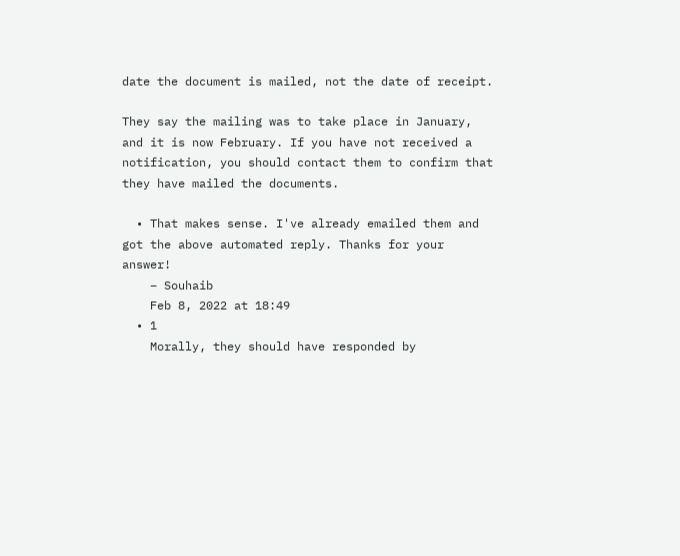date the document is mailed, not the date of receipt.

They say the mailing was to take place in January, and it is now February. If you have not received a notification, you should contact them to confirm that they have mailed the documents.

  • That makes sense. I've already emailed them and got the above automated reply. Thanks for your answer!
    – Souhaib
    Feb 8, 2022 at 18:49
  • 1
    Morally, they should have responded by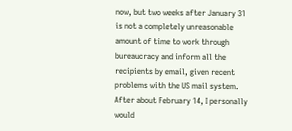now, but two weeks after January 31 is not a completely unreasonable amount of time to work through bureaucracy and inform all the recipients by email, given recent problems with the US mail system. After about February 14, I personally would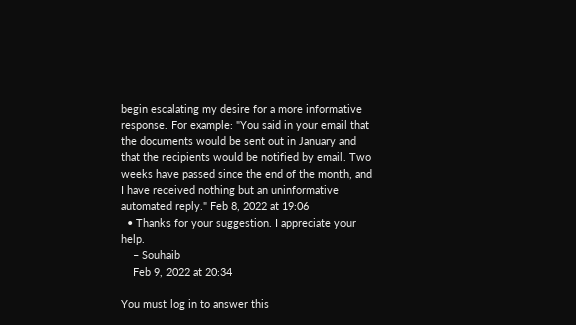begin escalating my desire for a more informative response. For example: "You said in your email that the documents would be sent out in January and that the recipients would be notified by email. Two weeks have passed since the end of the month, and I have received nothing but an uninformative automated reply." Feb 8, 2022 at 19:06
  • Thanks for your suggestion. I appreciate your help.
    – Souhaib
    Feb 9, 2022 at 20:34

You must log in to answer this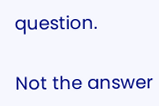question.

Not the answer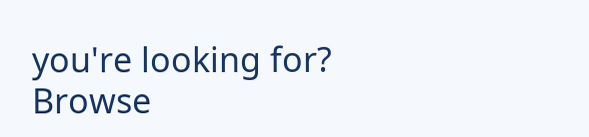you're looking for? Browse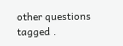other questions tagged .